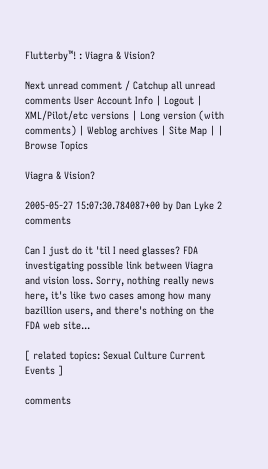Flutterby™! : Viagra & Vision?

Next unread comment / Catchup all unread comments User Account Info | Logout | XML/Pilot/etc versions | Long version (with comments) | Weblog archives | Site Map | | Browse Topics

Viagra & Vision?

2005-05-27 15:07:30.784087+00 by Dan Lyke 2 comments

Can I just do it 'til I need glasses? FDA investigating possible link between Viagra and vision loss. Sorry, nothing really news here, it's like two cases among how many bazillion users, and there's nothing on the FDA web site...

[ related topics: Sexual Culture Current Events ]

comments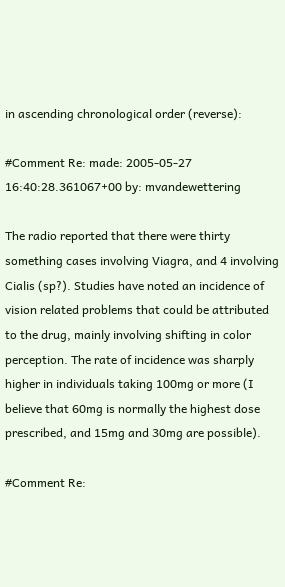in ascending chronological order (reverse):

#Comment Re: made: 2005-05-27 16:40:28.361067+00 by: mvandewettering

The radio reported that there were thirty something cases involving Viagra, and 4 involving Cialis (sp?). Studies have noted an incidence of vision related problems that could be attributed to the drug, mainly involving shifting in color perception. The rate of incidence was sharply higher in individuals taking 100mg or more (I believe that 60mg is normally the highest dose prescribed, and 15mg and 30mg are possible).

#Comment Re: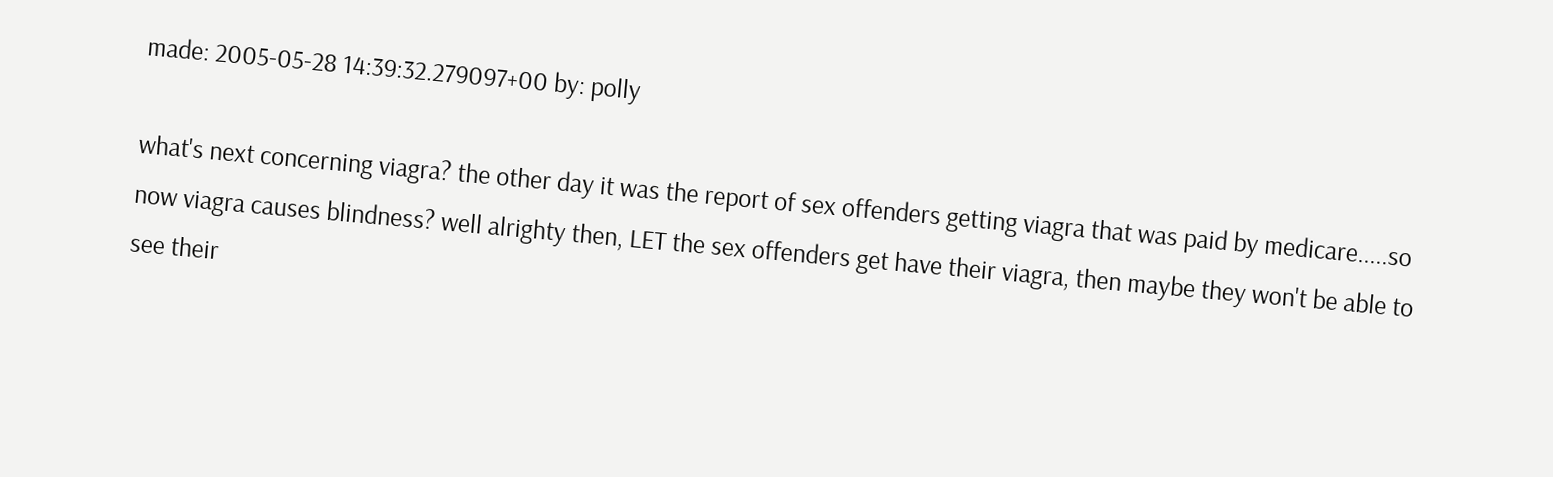made: 2005-05-28 14:39:32.279097+00 by: polly

what's next concerning viagra? the other day it was the report of sex offenders getting viagra that was paid by medicare.....so now viagra causes blindness? well alrighty then, LET the sex offenders get have their viagra, then maybe they won't be able to see their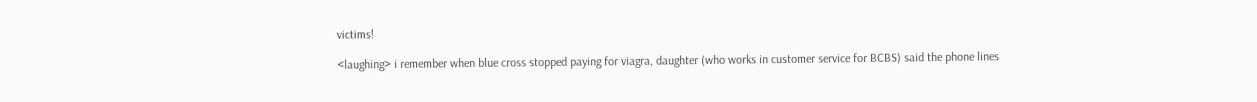victims!

<laughing> i remember when blue cross stopped paying for viagra, daughter (who works in customer service for BCBS) said the phone lines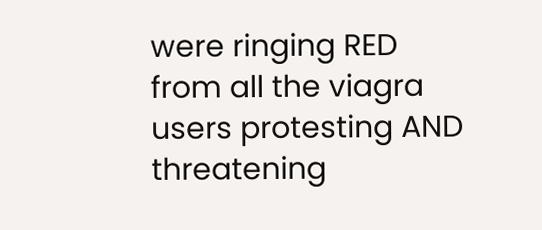were ringing RED from all the viagra users protesting AND threatening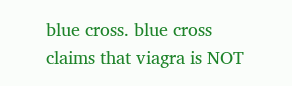blue cross. blue cross claims that viagra is NOT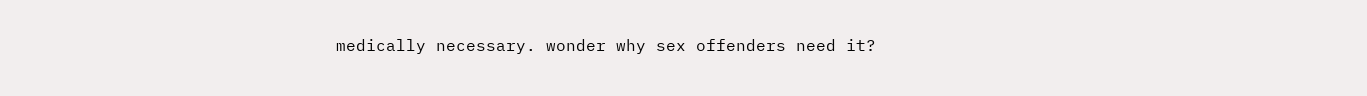medically necessary. wonder why sex offenders need it?